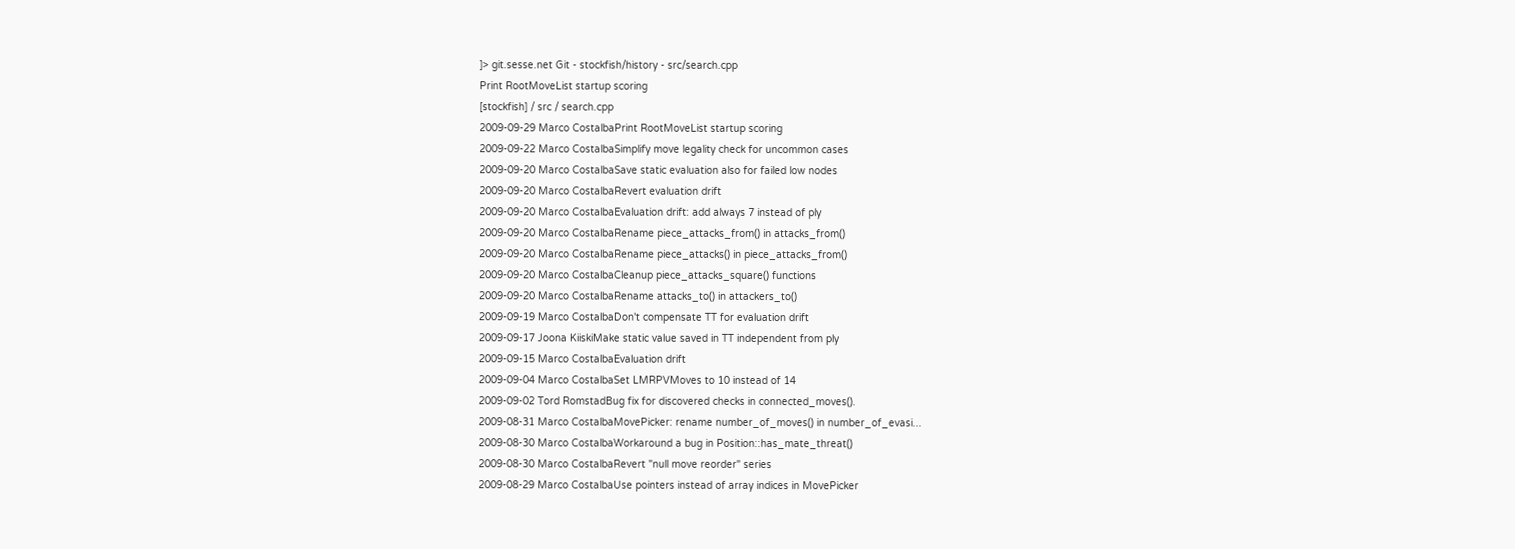]> git.sesse.net Git - stockfish/history - src/search.cpp
Print RootMoveList startup scoring
[stockfish] / src / search.cpp
2009-09-29 Marco CostalbaPrint RootMoveList startup scoring
2009-09-22 Marco CostalbaSimplify move legality check for uncommon cases
2009-09-20 Marco CostalbaSave static evaluation also for failed low nodes
2009-09-20 Marco CostalbaRevert evaluation drift
2009-09-20 Marco CostalbaEvaluation drift: add always 7 instead of ply
2009-09-20 Marco CostalbaRename piece_attacks_from() in attacks_from()
2009-09-20 Marco CostalbaRename piece_attacks() in piece_attacks_from()
2009-09-20 Marco CostalbaCleanup piece_attacks_square() functions
2009-09-20 Marco CostalbaRename attacks_to() in attackers_to()
2009-09-19 Marco CostalbaDon't compensate TT for evaluation drift
2009-09-17 Joona KiiskiMake static value saved in TT independent from ply
2009-09-15 Marco CostalbaEvaluation drift
2009-09-04 Marco CostalbaSet LMRPVMoves to 10 instead of 14
2009-09-02 Tord RomstadBug fix for discovered checks in connected_moves().
2009-08-31 Marco CostalbaMovePicker: rename number_of_moves() in number_of_evasi...
2009-08-30 Marco CostalbaWorkaround a bug in Position::has_mate_threat()
2009-08-30 Marco CostalbaRevert "null move reorder" series
2009-08-29 Marco CostalbaUse pointers instead of array indices in MovePicker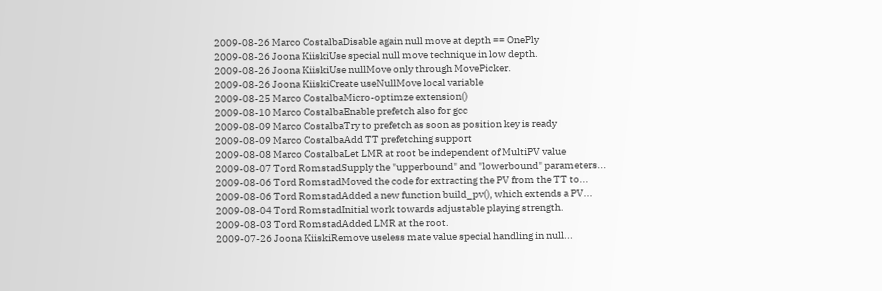2009-08-26 Marco CostalbaDisable again null move at depth == OnePly
2009-08-26 Joona KiiskiUse special null move technique in low depth.
2009-08-26 Joona KiiskiUse nullMove only through MovePicker.
2009-08-26 Joona KiiskiCreate useNullMove local variable
2009-08-25 Marco CostalbaMicro-optimze extension()
2009-08-10 Marco CostalbaEnable prefetch also for gcc
2009-08-09 Marco CostalbaTry to prefetch as soon as position key is ready
2009-08-09 Marco CostalbaAdd TT prefetching support
2009-08-08 Marco CostalbaLet LMR at root be independent of MultiPV value
2009-08-07 Tord RomstadSupply the "upperbound" and "lowerbound" parameters...
2009-08-06 Tord RomstadMoved the code for extracting the PV from the TT to...
2009-08-06 Tord RomstadAdded a new function build_pv(), which extends a PV...
2009-08-04 Tord RomstadInitial work towards adjustable playing strength.
2009-08-03 Tord RomstadAdded LMR at the root.
2009-07-26 Joona KiiskiRemove useless mate value special handling in null...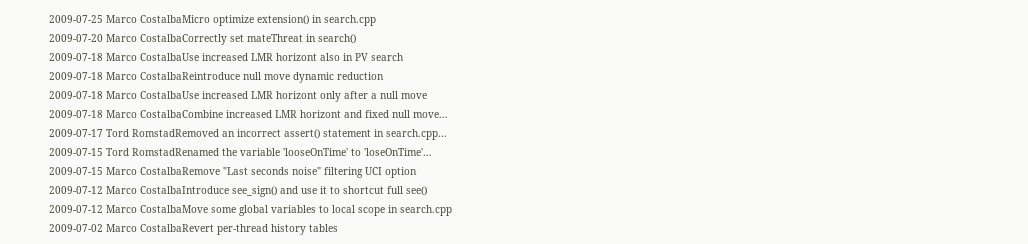2009-07-25 Marco CostalbaMicro optimize extension() in search.cpp
2009-07-20 Marco CostalbaCorrectly set mateThreat in search()
2009-07-18 Marco CostalbaUse increased LMR horizont also in PV search
2009-07-18 Marco CostalbaReintroduce null move dynamic reduction
2009-07-18 Marco CostalbaUse increased LMR horizont only after a null move
2009-07-18 Marco CostalbaCombine increased LMR horizont and fixed null move...
2009-07-17 Tord RomstadRemoved an incorrect assert() statement in search.cpp...
2009-07-15 Tord RomstadRenamed the variable 'looseOnTime' to 'loseOnTime'...
2009-07-15 Marco CostalbaRemove "Last seconds noise" filtering UCI option
2009-07-12 Marco CostalbaIntroduce see_sign() and use it to shortcut full see()
2009-07-12 Marco CostalbaMove some global variables to local scope in search.cpp
2009-07-02 Marco CostalbaRevert per-thread history tables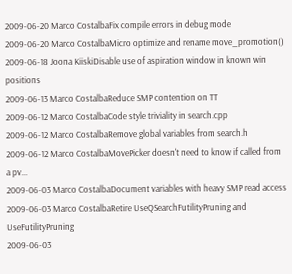2009-06-20 Marco CostalbaFix compile errors in debug mode
2009-06-20 Marco CostalbaMicro optimize and rename move_promotion()
2009-06-18 Joona KiiskiDisable use of aspiration window in known win positions
2009-06-13 Marco CostalbaReduce SMP contention on TT
2009-06-12 Marco CostalbaCode style triviality in search.cpp
2009-06-12 Marco CostalbaRemove global variables from search.h
2009-06-12 Marco CostalbaMovePicker doesn't need to know if called from a pv...
2009-06-03 Marco CostalbaDocument variables with heavy SMP read access
2009-06-03 Marco CostalbaRetire UseQSearchFutilityPruning and UseFutilityPruning
2009-06-03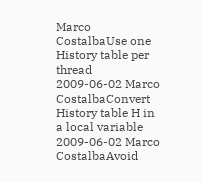Marco CostalbaUse one History table per thread
2009-06-02 Marco CostalbaConvert History table H in a local variable
2009-06-02 Marco CostalbaAvoid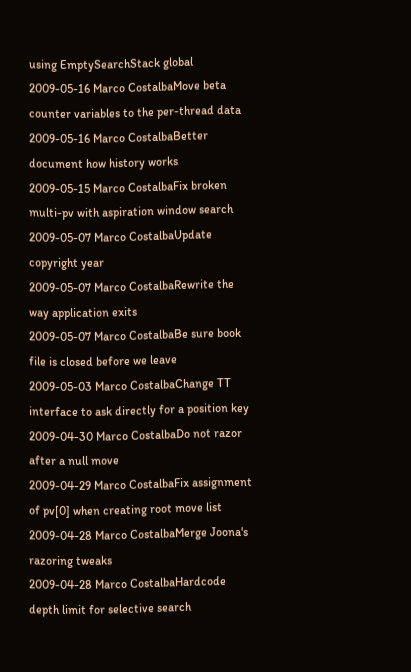using EmptySearchStack global
2009-05-16 Marco CostalbaMove beta counter variables to the per-thread data
2009-05-16 Marco CostalbaBetter document how history works
2009-05-15 Marco CostalbaFix broken multi-pv with aspiration window search
2009-05-07 Marco CostalbaUpdate copyright year
2009-05-07 Marco CostalbaRewrite the way application exits
2009-05-07 Marco CostalbaBe sure book file is closed before we leave
2009-05-03 Marco CostalbaChange TT interface to ask directly for a position key
2009-04-30 Marco CostalbaDo not razor after a null move
2009-04-29 Marco CostalbaFix assignment of pv[0] when creating root move list
2009-04-28 Marco CostalbaMerge Joona's razoring tweaks
2009-04-28 Marco CostalbaHardcode depth limit for selective search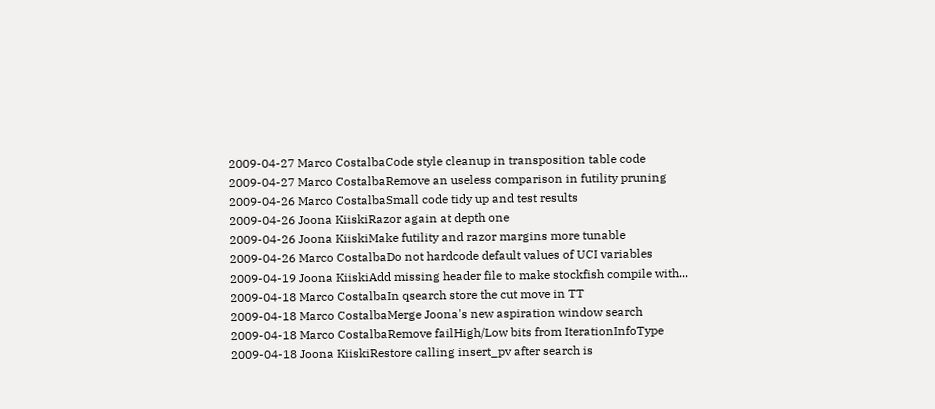2009-04-27 Marco CostalbaCode style cleanup in transposition table code
2009-04-27 Marco CostalbaRemove an useless comparison in futility pruning
2009-04-26 Marco CostalbaSmall code tidy up and test results
2009-04-26 Joona KiiskiRazor again at depth one
2009-04-26 Joona KiiskiMake futility and razor margins more tunable
2009-04-26 Marco CostalbaDo not hardcode default values of UCI variables
2009-04-19 Joona KiiskiAdd missing header file to make stockfish compile with...
2009-04-18 Marco CostalbaIn qsearch store the cut move in TT
2009-04-18 Marco CostalbaMerge Joona's new aspiration window search
2009-04-18 Marco CostalbaRemove failHigh/Low bits from IterationInfoType
2009-04-18 Joona KiiskiRestore calling insert_pv after search is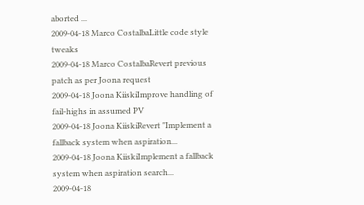aborted ...
2009-04-18 Marco CostalbaLittle code style tweaks
2009-04-18 Marco CostalbaRevert previous patch as per Joona request
2009-04-18 Joona KiiskiImprove handling of fail-highs in assumed PV
2009-04-18 Joona KiiskiRevert "Implement a fallback system when aspiration...
2009-04-18 Joona KiiskiImplement a fallback system when aspiration search...
2009-04-18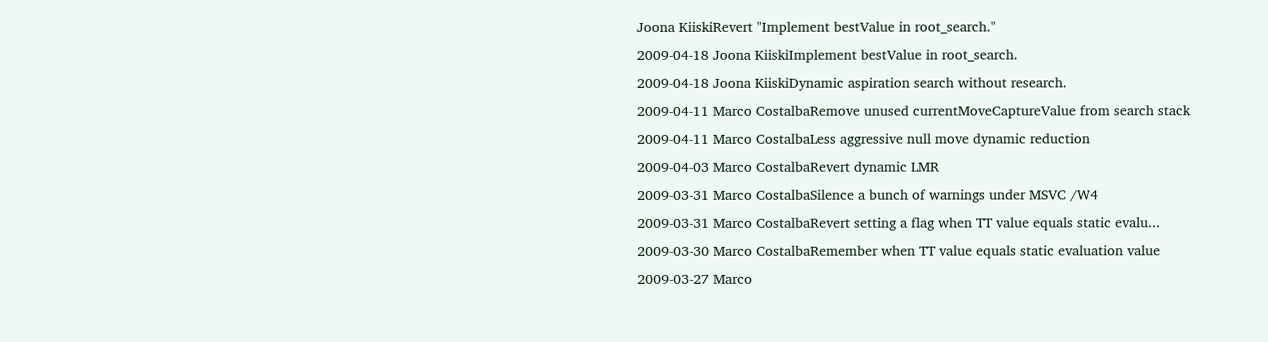Joona KiiskiRevert "Implement bestValue in root_search."
2009-04-18 Joona KiiskiImplement bestValue in root_search.
2009-04-18 Joona KiiskiDynamic aspiration search without research.
2009-04-11 Marco CostalbaRemove unused currentMoveCaptureValue from search stack
2009-04-11 Marco CostalbaLess aggressive null move dynamic reduction
2009-04-03 Marco CostalbaRevert dynamic LMR
2009-03-31 Marco CostalbaSilence a bunch of warnings under MSVC /W4
2009-03-31 Marco CostalbaRevert setting a flag when TT value equals static evalu...
2009-03-30 Marco CostalbaRemember when TT value equals static evaluation value
2009-03-27 Marco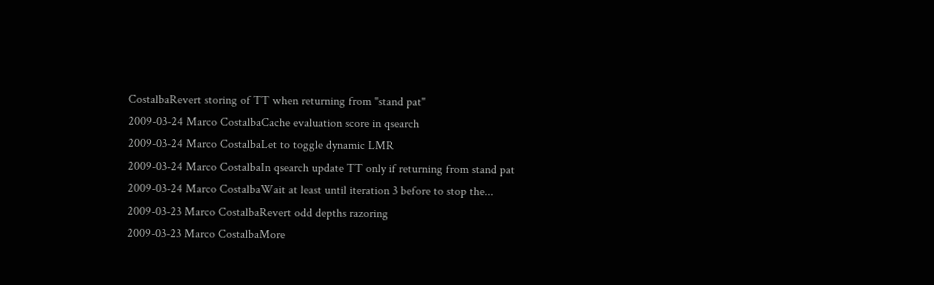CostalbaRevert storing of TT when returning from "stand pat"
2009-03-24 Marco CostalbaCache evaluation score in qsearch
2009-03-24 Marco CostalbaLet to toggle dynamic LMR
2009-03-24 Marco CostalbaIn qsearch update TT only if returning from stand pat
2009-03-24 Marco CostalbaWait at least until iteration 3 before to stop the...
2009-03-23 Marco CostalbaRevert odd depths razoring
2009-03-23 Marco CostalbaMore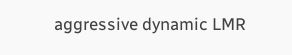aggressive dynamic LMR